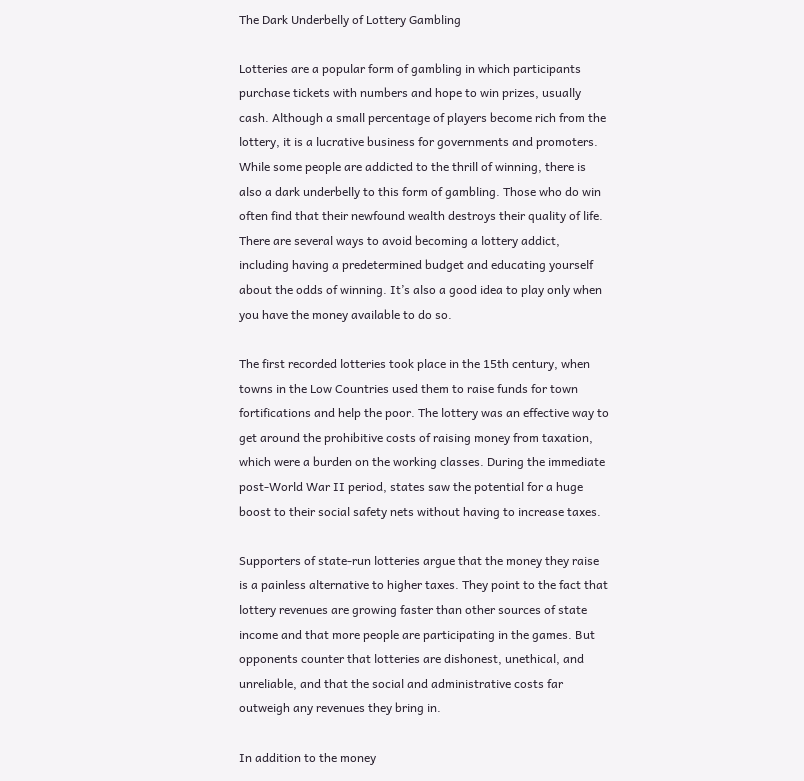The Dark Underbelly of Lottery Gambling

Lotteries are a popular form of gambling in which participants purchase tickets with numbers and hope to win prizes, usually cash. Although a small percentage of players become rich from the lottery, it is a lucrative business for governments and promoters. While some people are addicted to the thrill of winning, there is also a dark underbelly to this form of gambling. Those who do win often find that their newfound wealth destroys their quality of life. There are several ways to avoid becoming a lottery addict, including having a predetermined budget and educating yourself about the odds of winning. It’s also a good idea to play only when you have the money available to do so.

The first recorded lotteries took place in the 15th century, when towns in the Low Countries used them to raise funds for town fortifications and help the poor. The lottery was an effective way to get around the prohibitive costs of raising money from taxation, which were a burden on the working classes. During the immediate post-World War II period, states saw the potential for a huge boost to their social safety nets without having to increase taxes.

Supporters of state-run lotteries argue that the money they raise is a painless alternative to higher taxes. They point to the fact that lottery revenues are growing faster than other sources of state income and that more people are participating in the games. But opponents counter that lotteries are dishonest, unethical, and unreliable, and that the social and administrative costs far outweigh any revenues they bring in.

In addition to the money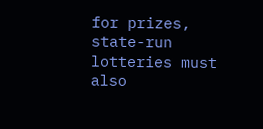for prizes, state-run lotteries must also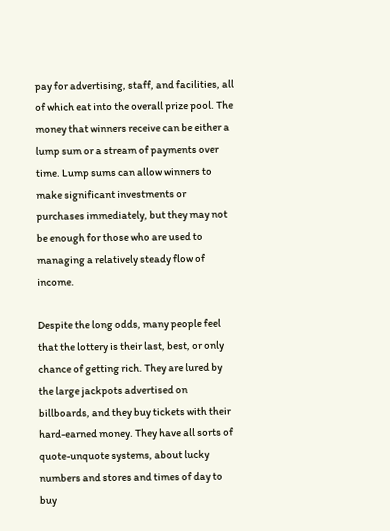pay for advertising, staff, and facilities, all of which eat into the overall prize pool. The money that winners receive can be either a lump sum or a stream of payments over time. Lump sums can allow winners to make significant investments or purchases immediately, but they may not be enough for those who are used to managing a relatively steady flow of income.

Despite the long odds, many people feel that the lottery is their last, best, or only chance of getting rich. They are lured by the large jackpots advertised on billboards, and they buy tickets with their hard-earned money. They have all sorts of quote-unquote systems, about lucky numbers and stores and times of day to buy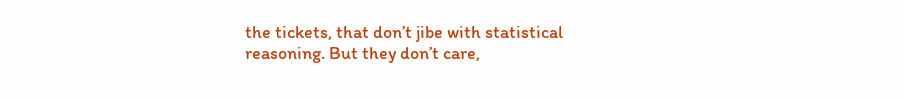the tickets, that don’t jibe with statistical reasoning. But they don’t care,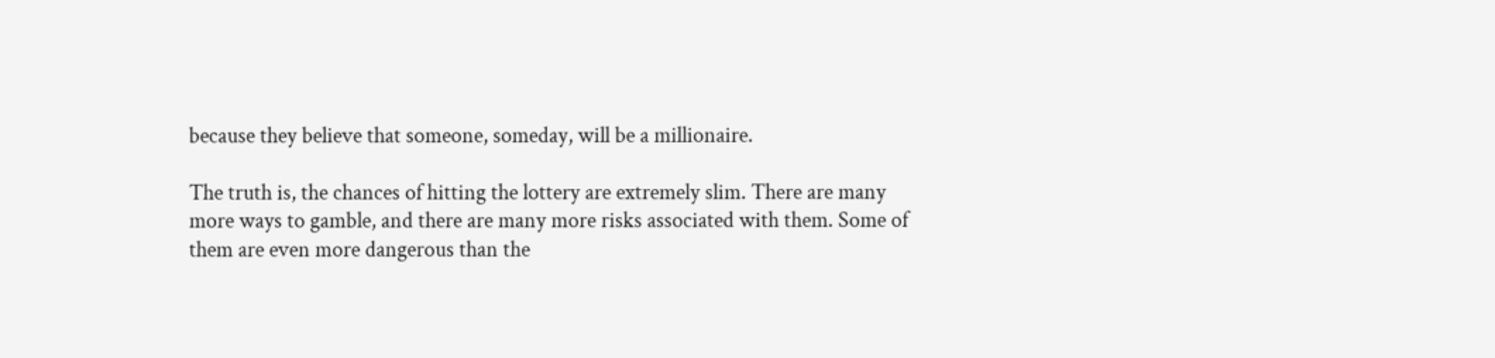because they believe that someone, someday, will be a millionaire.

The truth is, the chances of hitting the lottery are extremely slim. There are many more ways to gamble, and there are many more risks associated with them. Some of them are even more dangerous than the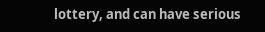lottery, and can have serious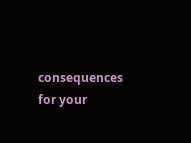consequences for your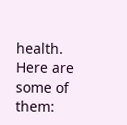health. Here are some of them: